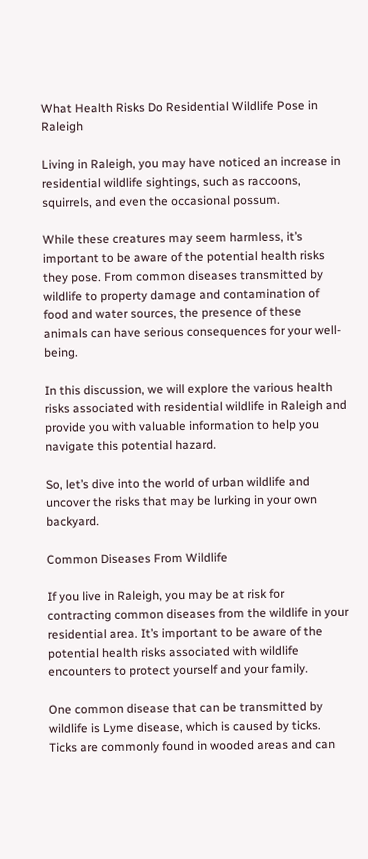What Health Risks Do Residential Wildlife Pose in Raleigh

Living in Raleigh, you may have noticed an increase in residential wildlife sightings, such as raccoons, squirrels, and even the occasional possum.

While these creatures may seem harmless, it’s important to be aware of the potential health risks they pose. From common diseases transmitted by wildlife to property damage and contamination of food and water sources, the presence of these animals can have serious consequences for your well-being.

In this discussion, we will explore the various health risks associated with residential wildlife in Raleigh and provide you with valuable information to help you navigate this potential hazard.

So, let’s dive into the world of urban wildlife and uncover the risks that may be lurking in your own backyard.

Common Diseases From Wildlife

If you live in Raleigh, you may be at risk for contracting common diseases from the wildlife in your residential area. It’s important to be aware of the potential health risks associated with wildlife encounters to protect yourself and your family.

One common disease that can be transmitted by wildlife is Lyme disease, which is caused by ticks. Ticks are commonly found in wooded areas and can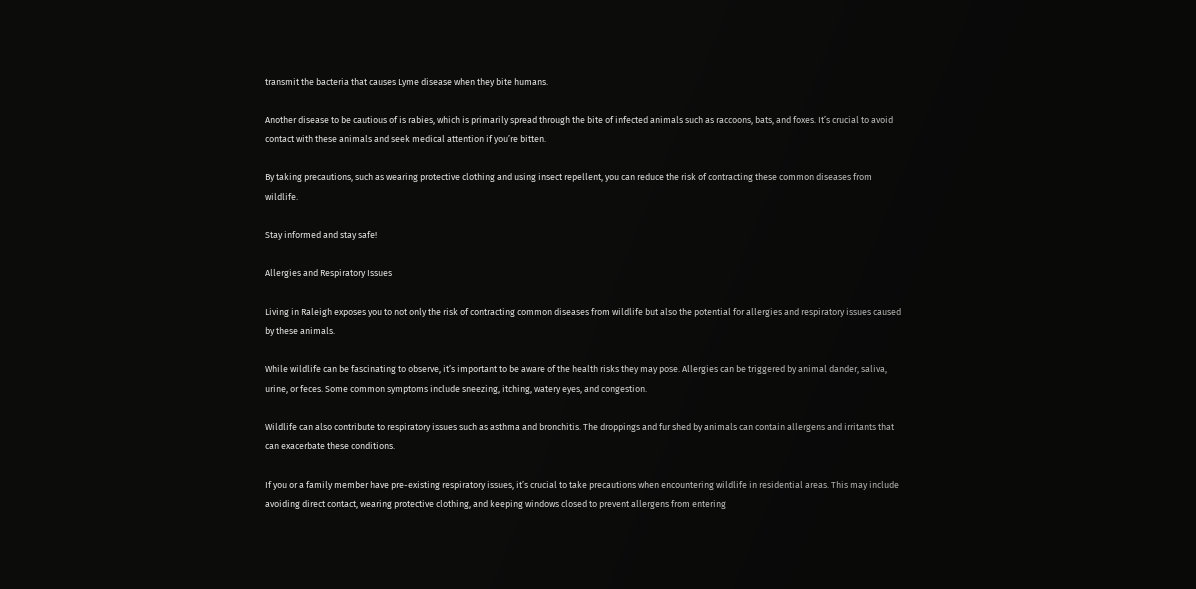transmit the bacteria that causes Lyme disease when they bite humans.

Another disease to be cautious of is rabies, which is primarily spread through the bite of infected animals such as raccoons, bats, and foxes. It’s crucial to avoid contact with these animals and seek medical attention if you’re bitten.

By taking precautions, such as wearing protective clothing and using insect repellent, you can reduce the risk of contracting these common diseases from wildlife.

Stay informed and stay safe!

Allergies and Respiratory Issues

Living in Raleigh exposes you to not only the risk of contracting common diseases from wildlife but also the potential for allergies and respiratory issues caused by these animals.

While wildlife can be fascinating to observe, it’s important to be aware of the health risks they may pose. Allergies can be triggered by animal dander, saliva, urine, or feces. Some common symptoms include sneezing, itching, watery eyes, and congestion.

Wildlife can also contribute to respiratory issues such as asthma and bronchitis. The droppings and fur shed by animals can contain allergens and irritants that can exacerbate these conditions.

If you or a family member have pre-existing respiratory issues, it’s crucial to take precautions when encountering wildlife in residential areas. This may include avoiding direct contact, wearing protective clothing, and keeping windows closed to prevent allergens from entering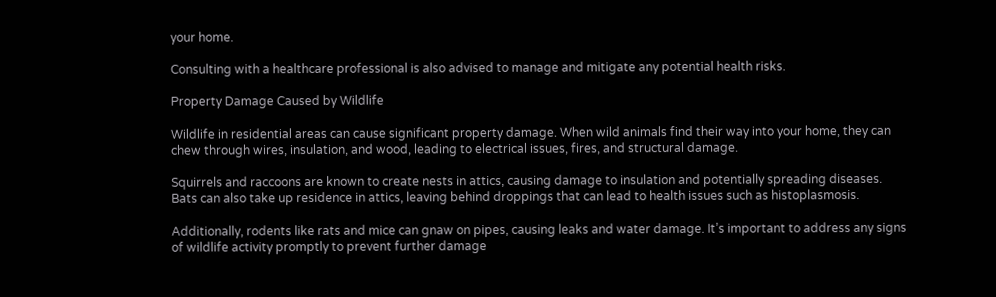your home.

Consulting with a healthcare professional is also advised to manage and mitigate any potential health risks.

Property Damage Caused by Wildlife

Wildlife in residential areas can cause significant property damage. When wild animals find their way into your home, they can chew through wires, insulation, and wood, leading to electrical issues, fires, and structural damage.

Squirrels and raccoons are known to create nests in attics, causing damage to insulation and potentially spreading diseases. Bats can also take up residence in attics, leaving behind droppings that can lead to health issues such as histoplasmosis.

Additionally, rodents like rats and mice can gnaw on pipes, causing leaks and water damage. It’s important to address any signs of wildlife activity promptly to prevent further damage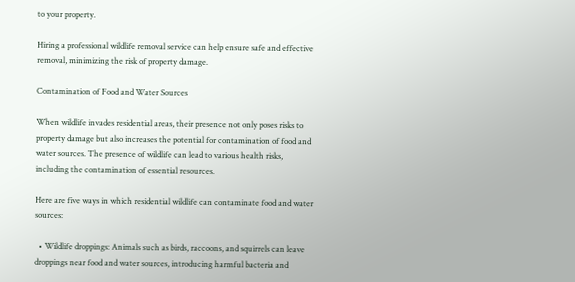to your property.

Hiring a professional wildlife removal service can help ensure safe and effective removal, minimizing the risk of property damage.

Contamination of Food and Water Sources

When wildlife invades residential areas, their presence not only poses risks to property damage but also increases the potential for contamination of food and water sources. The presence of wildlife can lead to various health risks, including the contamination of essential resources.

Here are five ways in which residential wildlife can contaminate food and water sources:

  • Wildlife droppings: Animals such as birds, raccoons, and squirrels can leave droppings near food and water sources, introducing harmful bacteria and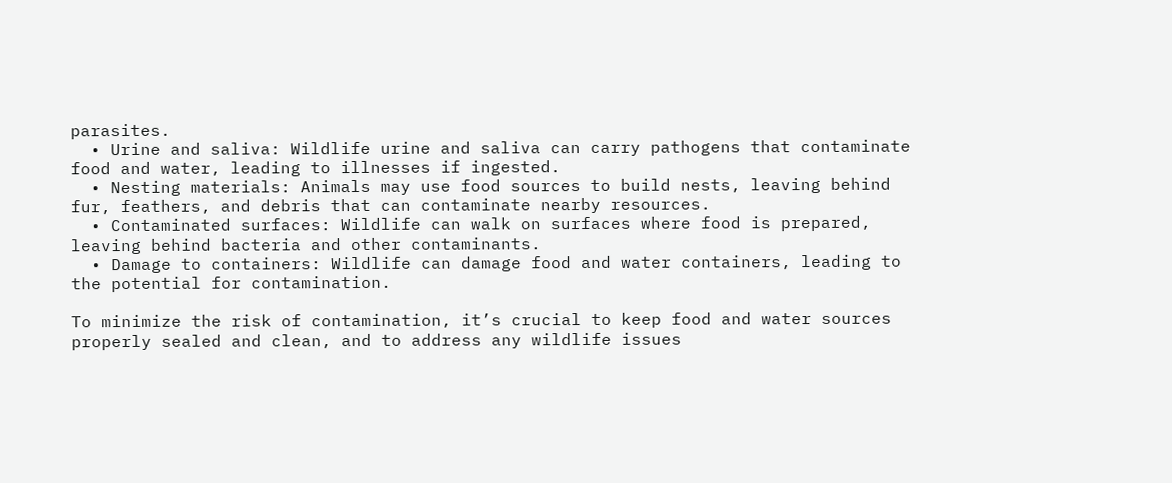parasites.
  • Urine and saliva: Wildlife urine and saliva can carry pathogens that contaminate food and water, leading to illnesses if ingested.
  • Nesting materials: Animals may use food sources to build nests, leaving behind fur, feathers, and debris that can contaminate nearby resources.
  • Contaminated surfaces: Wildlife can walk on surfaces where food is prepared, leaving behind bacteria and other contaminants.
  • Damage to containers: Wildlife can damage food and water containers, leading to the potential for contamination.

To minimize the risk of contamination, it’s crucial to keep food and water sources properly sealed and clean, and to address any wildlife issues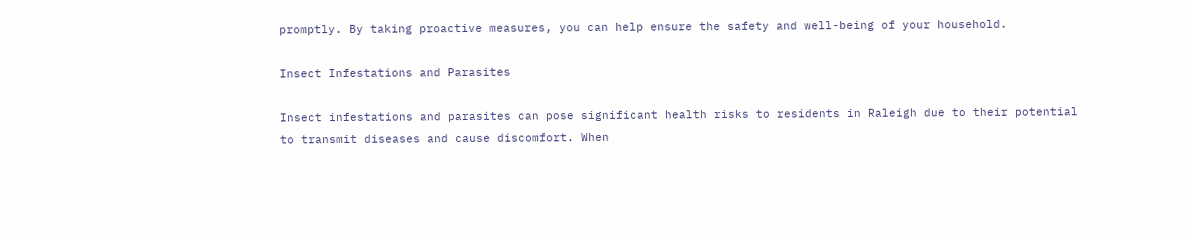promptly. By taking proactive measures, you can help ensure the safety and well-being of your household.

Insect Infestations and Parasites

Insect infestations and parasites can pose significant health risks to residents in Raleigh due to their potential to transmit diseases and cause discomfort. When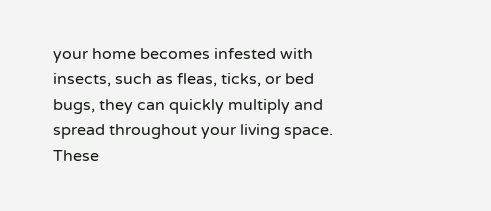your home becomes infested with insects, such as fleas, ticks, or bed bugs, they can quickly multiply and spread throughout your living space. These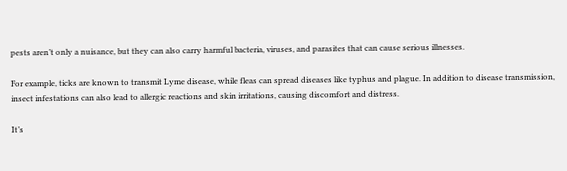pests aren’t only a nuisance, but they can also carry harmful bacteria, viruses, and parasites that can cause serious illnesses.

For example, ticks are known to transmit Lyme disease, while fleas can spread diseases like typhus and plague. In addition to disease transmission, insect infestations can also lead to allergic reactions and skin irritations, causing discomfort and distress.

It’s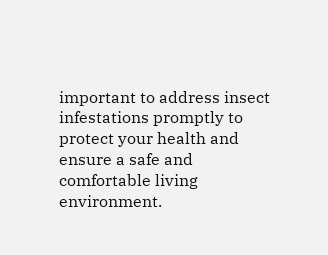important to address insect infestations promptly to protect your health and ensure a safe and comfortable living environment.